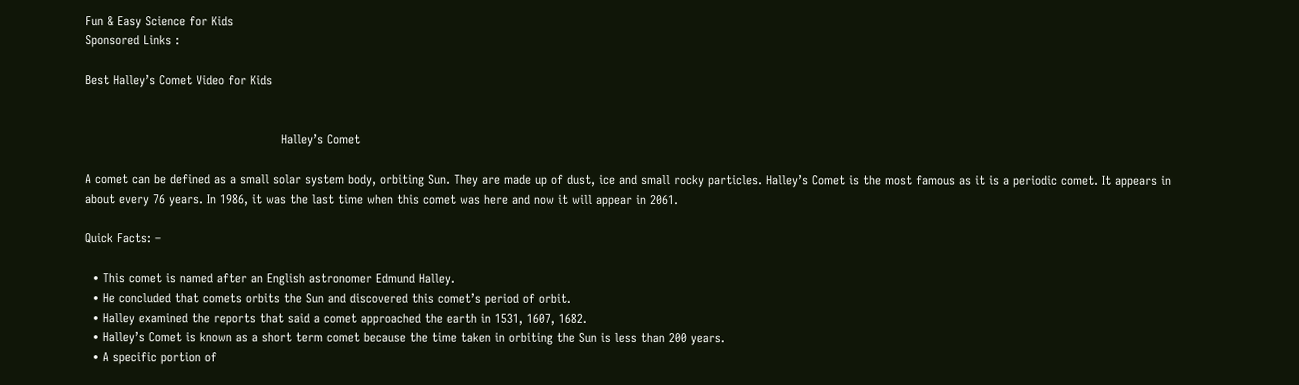Fun & Easy Science for Kids
Sponsored Links :

Best Halley’s Comet Video for Kids


                                                 Halley’s Comet

A comet can be defined as a small solar system body, orbiting Sun. They are made up of dust, ice and small rocky particles. Halley’s Comet is the most famous as it is a periodic comet. It appears in about every 76 years. In 1986, it was the last time when this comet was here and now it will appear in 2061.

Quick Facts: –

  • This comet is named after an English astronomer Edmund Halley.
  • He concluded that comets orbits the Sun and discovered this comet’s period of orbit.
  • Halley examined the reports that said a comet approached the earth in 1531, 1607, 1682.
  • Halley’s Comet is known as a short term comet because the time taken in orbiting the Sun is less than 200 years.
  • A specific portion of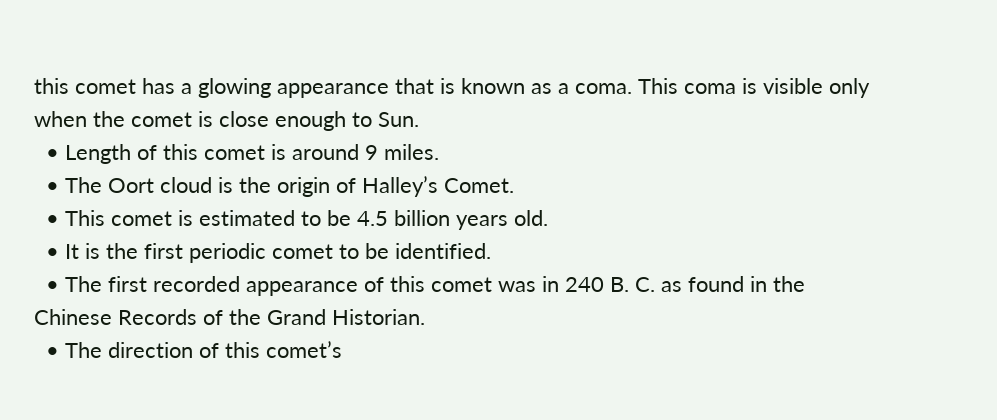this comet has a glowing appearance that is known as a coma. This coma is visible only when the comet is close enough to Sun.
  • Length of this comet is around 9 miles.
  • The Oort cloud is the origin of Halley’s Comet.
  • This comet is estimated to be 4.5 billion years old.
  • It is the first periodic comet to be identified.
  • The first recorded appearance of this comet was in 240 B. C. as found in the Chinese Records of the Grand Historian.
  • The direction of this comet’s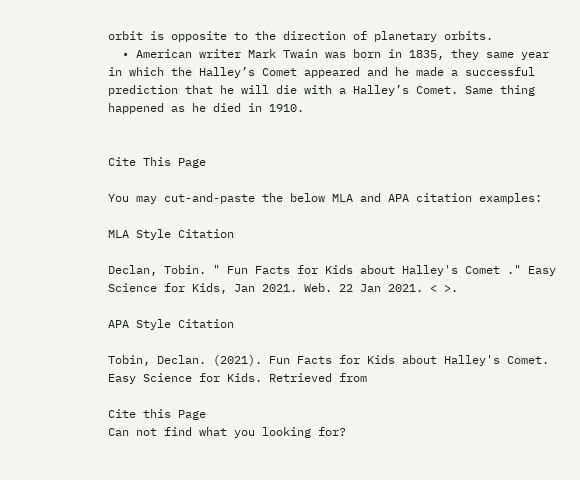orbit is opposite to the direction of planetary orbits.
  • American writer Mark Twain was born in 1835, they same year in which the Halley’s Comet appeared and he made a successful prediction that he will die with a Halley’s Comet. Same thing happened as he died in 1910.


Cite This Page

You may cut-and-paste the below MLA and APA citation examples:

MLA Style Citation

Declan, Tobin. " Fun Facts for Kids about Halley's Comet ." Easy Science for Kids, Jan 2021. Web. 22 Jan 2021. < >.

APA Style Citation

Tobin, Declan. (2021). Fun Facts for Kids about Halley's Comet. Easy Science for Kids. Retrieved from

Cite this Page
Can not find what you looking for?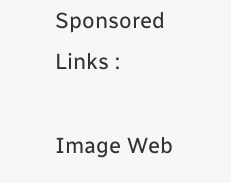Sponsored Links :

Image Web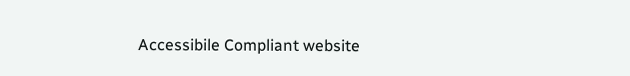Accessibile Compliant website